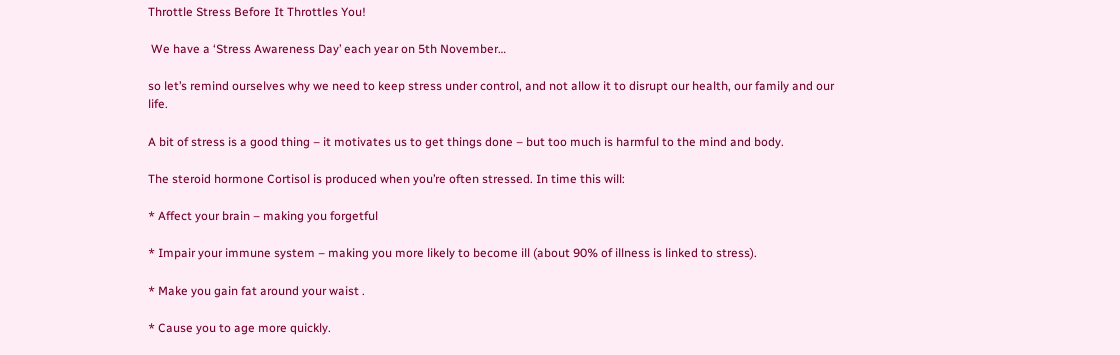Throttle Stress Before It Throttles You!

 We have a ‘Stress Awareness Day’ each year on 5th November…

so let’s remind ourselves why we need to keep stress under control, and not allow it to disrupt our health, our family and our life.

A bit of stress is a good thing – it motivates us to get things done – but too much is harmful to the mind and body.

The steroid hormone Cortisol is produced when you’re often stressed. In time this will:

* Affect your brain – making you forgetful

* Impair your immune system – making you more likely to become ill (about 90% of illness is linked to stress).

* Make you gain fat around your waist .

* Cause you to age more quickly.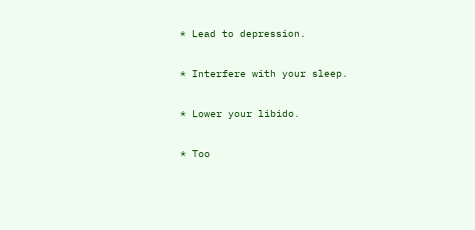* Lead to depression.

* Interfere with your sleep.

* Lower your libido.

* Too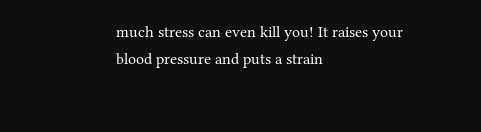much stress can even kill you! It raises your blood pressure and puts a strain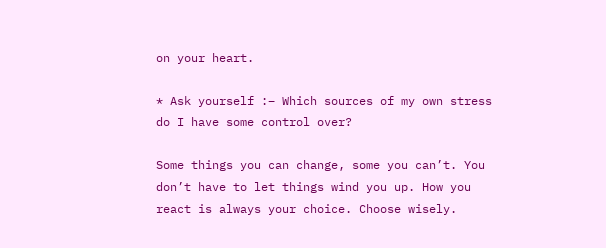on your heart.

* Ask yourself :– Which sources of my own stress do I have some control over?

Some things you can change, some you can’t. You don’t have to let things wind you up. How you react is always your choice. Choose wisely.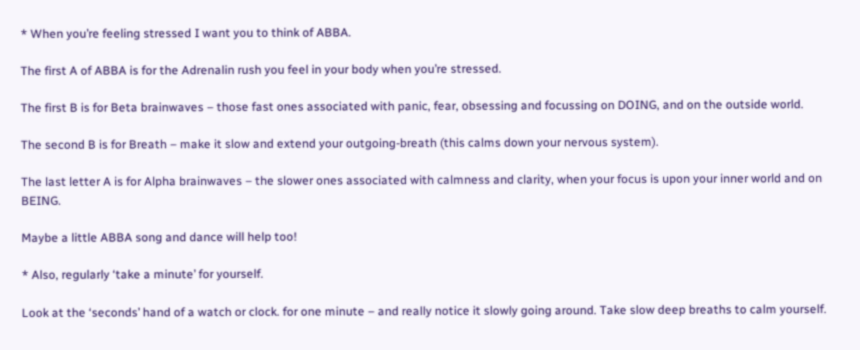* When you’re feeling stressed I want you to think of ABBA.

The first A of ABBA is for the Adrenalin rush you feel in your body when you’re stressed.

The first B is for Beta brainwaves – those fast ones associated with panic, fear, obsessing and focussing on DOING, and on the outside world.

The second B is for Breath – make it slow and extend your outgoing-breath (this calms down your nervous system).

The last letter A is for Alpha brainwaves – the slower ones associated with calmness and clarity, when your focus is upon your inner world and on BEING.

Maybe a little ABBA song and dance will help too!

* Also, regularly ‘take a minute’ for yourself.

Look at the ‘seconds’ hand of a watch or clock. for one minute – and really notice it slowly going around. Take slow deep breaths to calm yourself.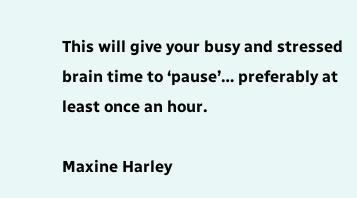This will give your busy and stressed brain time to ‘pause’… preferably at least once an hour.

Maxine Harley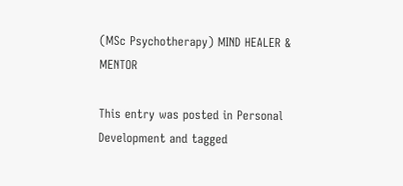(MSc Psychotherapy) MIND HEALER & MENTOR

This entry was posted in Personal Development and tagged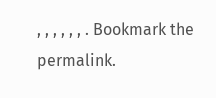, , , , , , . Bookmark the permalink.